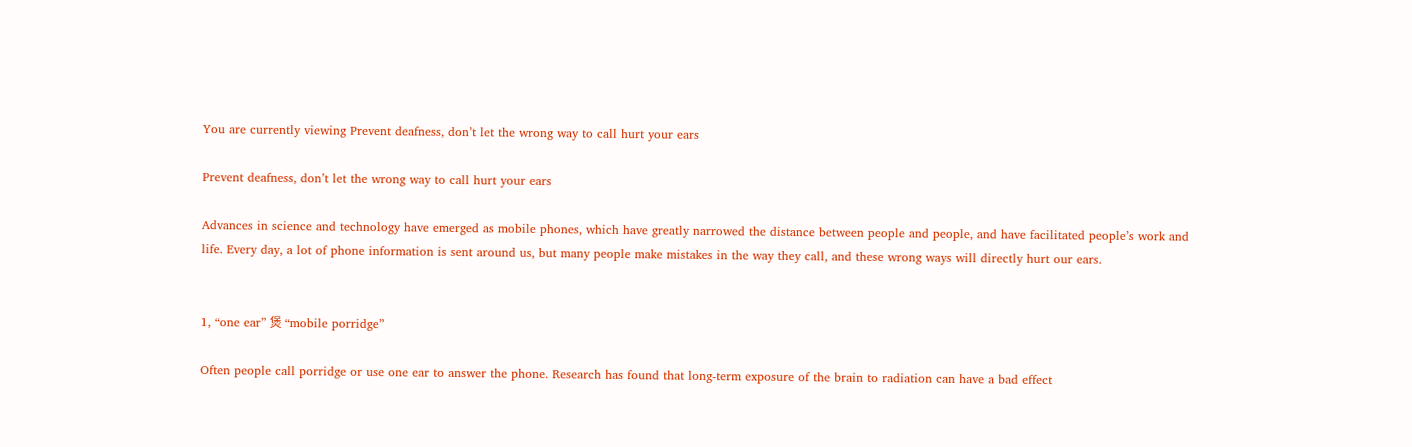You are currently viewing Prevent deafness, don’t let the wrong way to call hurt your ears

Prevent deafness, don’t let the wrong way to call hurt your ears

Advances in science and technology have emerged as mobile phones, which have greatly narrowed the distance between people and people, and have facilitated people’s work and life. Every day, a lot of phone information is sent around us, but many people make mistakes in the way they call, and these wrong ways will directly hurt our ears.


1, “one ear” 煲 “mobile porridge”

Often people call porridge or use one ear to answer the phone. Research has found that long-term exposure of the brain to radiation can have a bad effect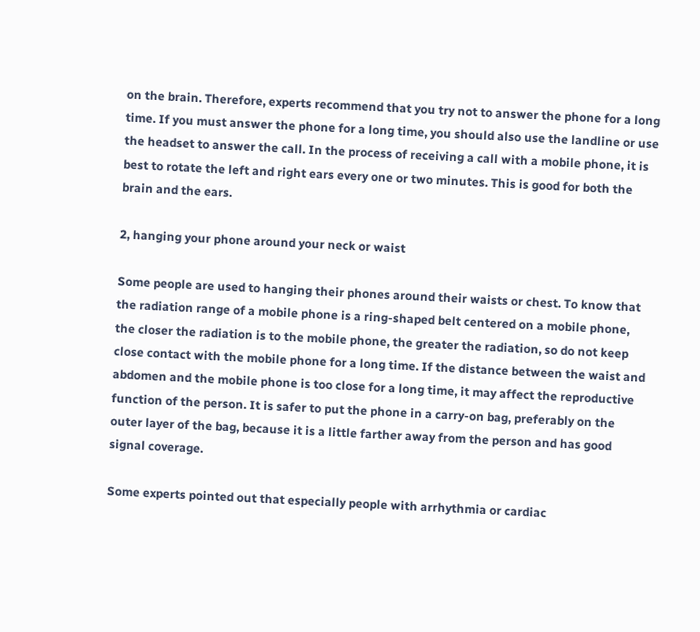on the brain. Therefore, experts recommend that you try not to answer the phone for a long time. If you must answer the phone for a long time, you should also use the landline or use the headset to answer the call. In the process of receiving a call with a mobile phone, it is best to rotate the left and right ears every one or two minutes. This is good for both the brain and the ears.

2, hanging your phone around your neck or waist

Some people are used to hanging their phones around their waists or chest. To know that the radiation range of a mobile phone is a ring-shaped belt centered on a mobile phone, the closer the radiation is to the mobile phone, the greater the radiation, so do not keep close contact with the mobile phone for a long time. If the distance between the waist and abdomen and the mobile phone is too close for a long time, it may affect the reproductive function of the person. It is safer to put the phone in a carry-on bag, preferably on the outer layer of the bag, because it is a little farther away from the person and has good signal coverage.

Some experts pointed out that especially people with arrhythmia or cardiac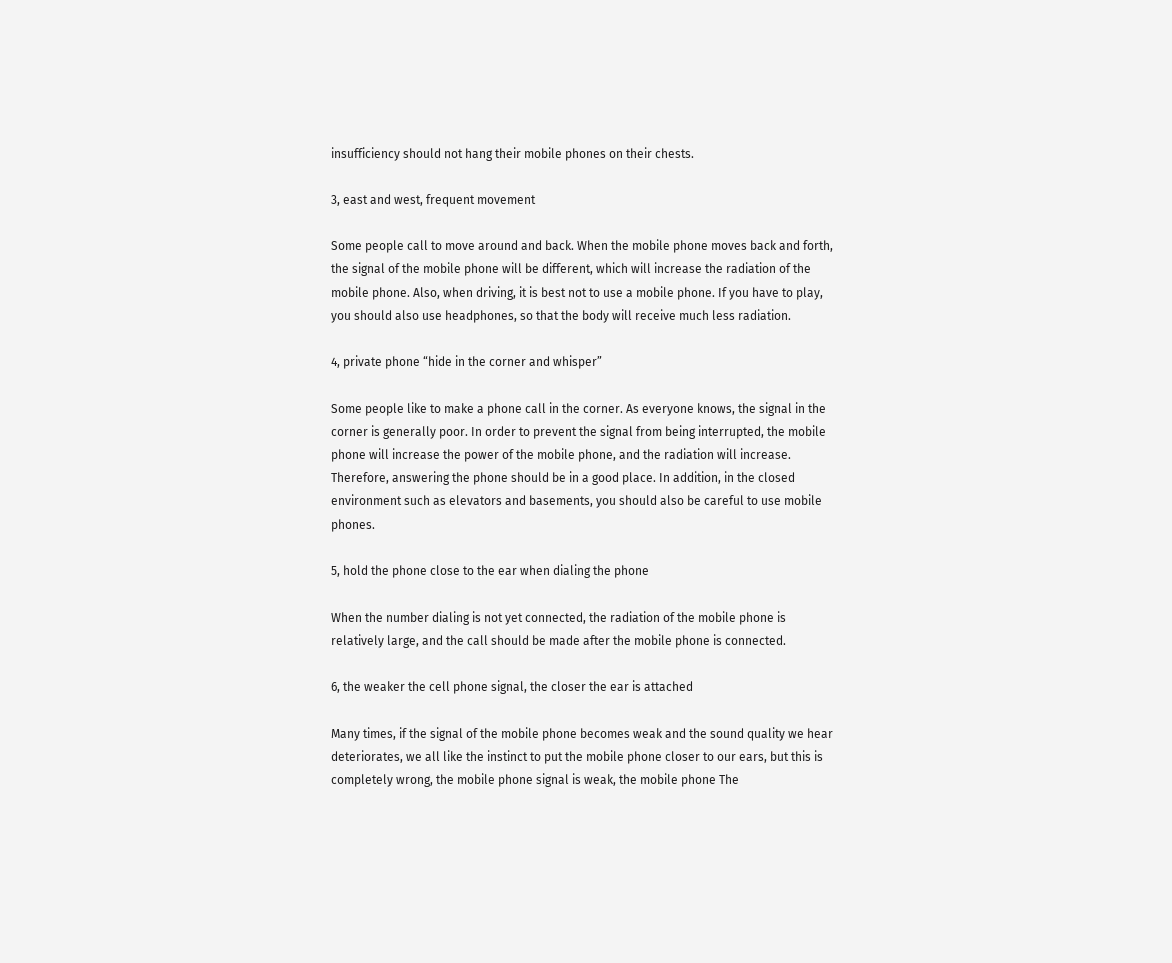insufficiency should not hang their mobile phones on their chests.

3, east and west, frequent movement

Some people call to move around and back. When the mobile phone moves back and forth, the signal of the mobile phone will be different, which will increase the radiation of the mobile phone. Also, when driving, it is best not to use a mobile phone. If you have to play, you should also use headphones, so that the body will receive much less radiation.

4, private phone “hide in the corner and whisper”

Some people like to make a phone call in the corner. As everyone knows, the signal in the corner is generally poor. In order to prevent the signal from being interrupted, the mobile phone will increase the power of the mobile phone, and the radiation will increase. Therefore, answering the phone should be in a good place. In addition, in the closed environment such as elevators and basements, you should also be careful to use mobile phones.

5, hold the phone close to the ear when dialing the phone

When the number dialing is not yet connected, the radiation of the mobile phone is relatively large, and the call should be made after the mobile phone is connected.

6, the weaker the cell phone signal, the closer the ear is attached

Many times, if the signal of the mobile phone becomes weak and the sound quality we hear deteriorates, we all like the instinct to put the mobile phone closer to our ears, but this is completely wrong, the mobile phone signal is weak, the mobile phone The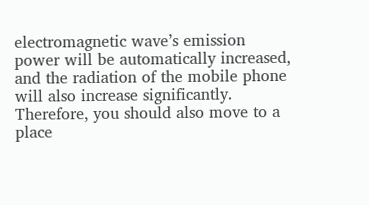electromagnetic wave’s emission power will be automatically increased, and the radiation of the mobile phone will also increase significantly. Therefore, you should also move to a place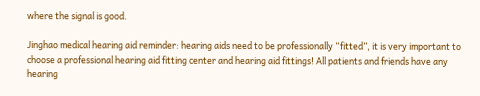where the signal is good.

Jinghao medical hearing aid reminder: hearing aids need to be professionally “fitted”, it is very important to choose a professional hearing aid fitting center and hearing aid fittings! All patients and friends have any hearing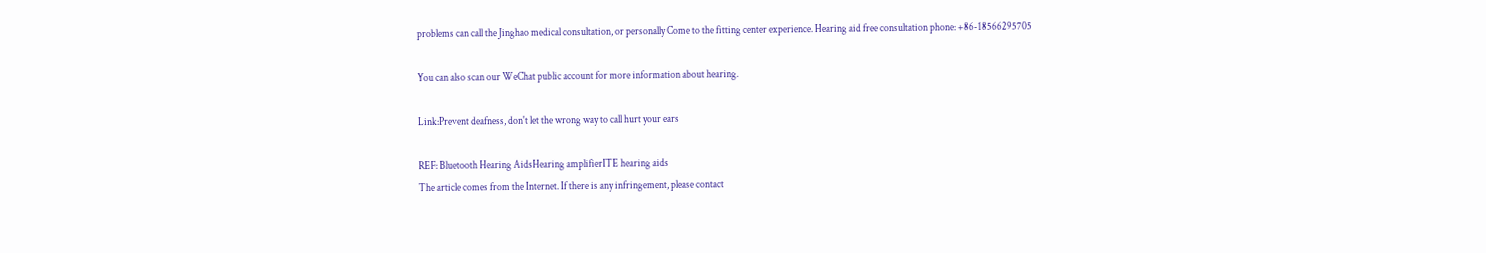problems can call the Jinghao medical consultation, or personally Come to the fitting center experience. Hearing aid free consultation phone: +86-18566295705

You can also scan our WeChat public account for more information about hearing.

Link:Prevent deafness, don't let the wrong way to call hurt your ears

REF: Bluetooth Hearing AidsHearing amplifierITE hearing aids
The article comes from the Internet. If there is any infringement, please contact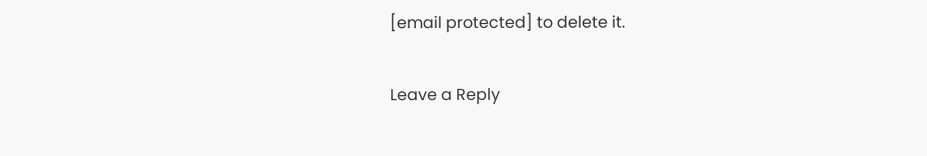[email protected] to delete it.

Leave a Reply